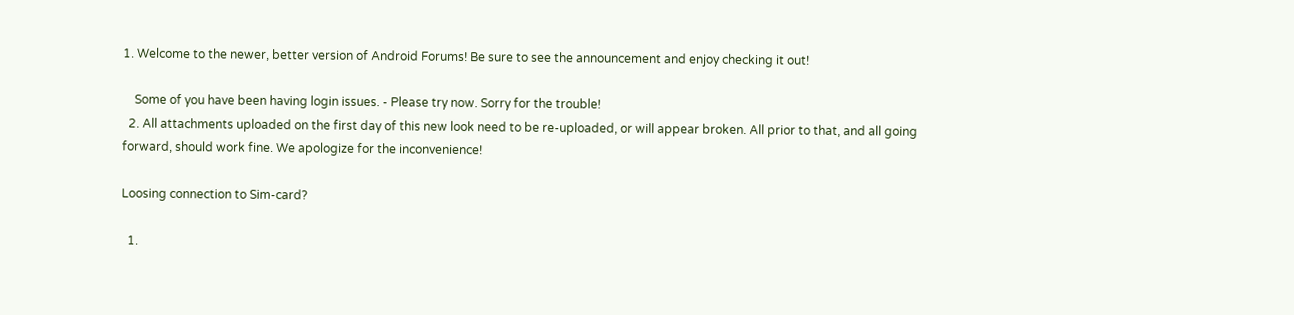1. Welcome to the newer, better version of Android Forums! Be sure to see the announcement and enjoy checking it out!

    Some of you have been having login issues. - Please try now. Sorry for the trouble!
  2. All attachments uploaded on the first day of this new look need to be re-uploaded, or will appear broken. All prior to that, and all going forward, should work fine. We apologize for the inconvenience!

Loosing connection to Sim-card?

  1.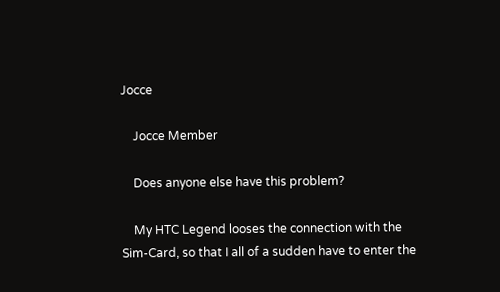Jocce

    Jocce Member

    Does anyone else have this problem?

    My HTC Legend looses the connection with the Sim-Card, so that I all of a sudden have to enter the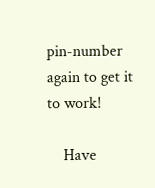pin-number again to get it to work!

    Have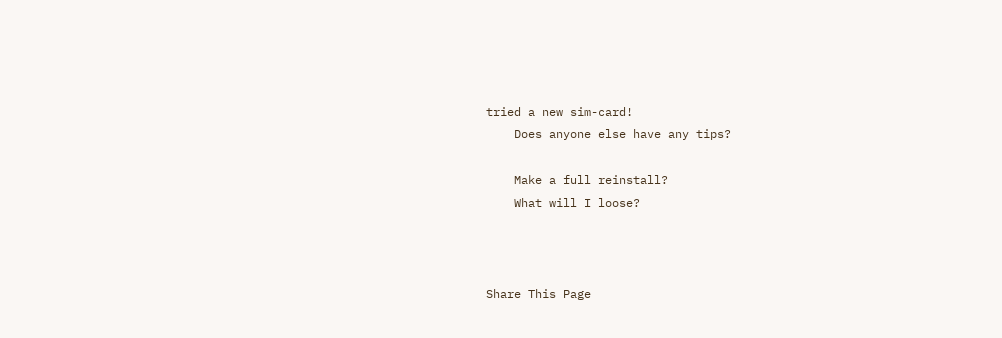tried a new sim-card!
    Does anyone else have any tips?

    Make a full reinstall?
    What will I loose?



Share This Page